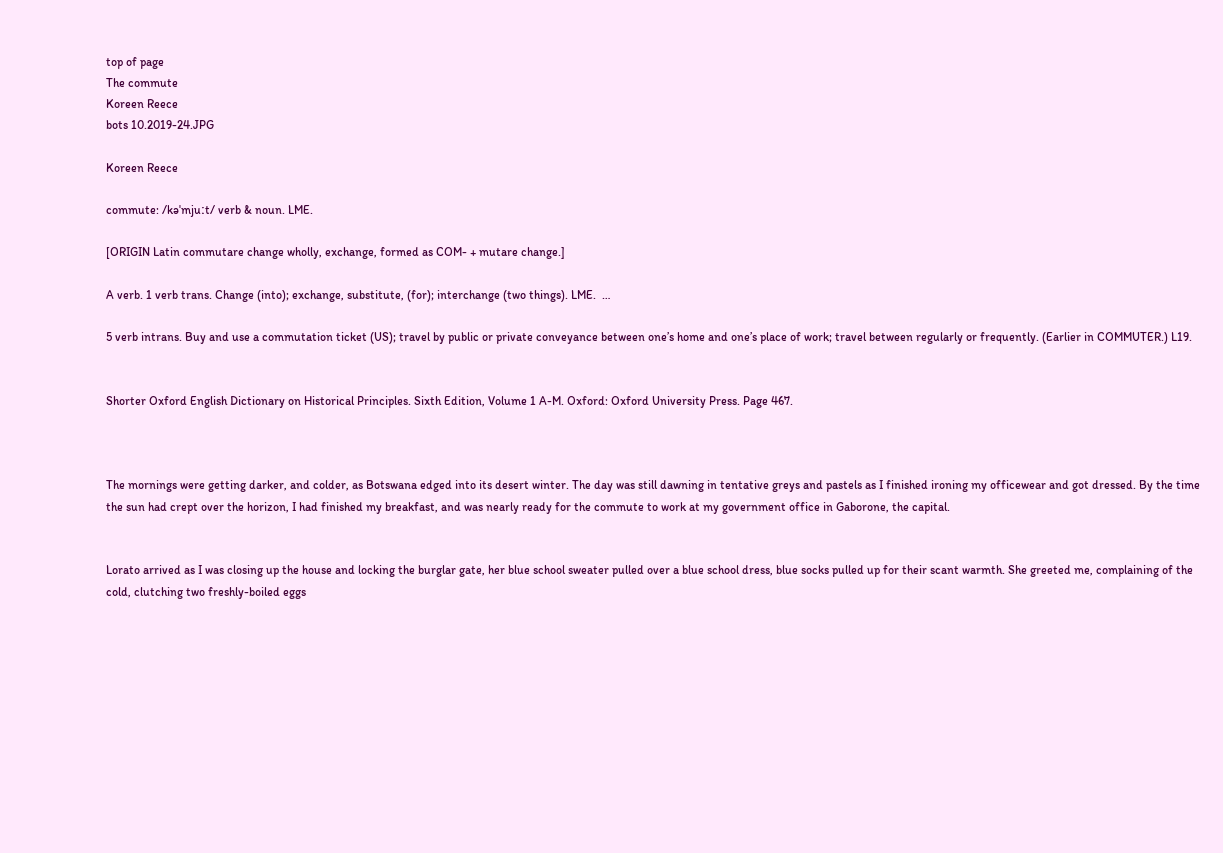top of page
The commute
Koreen Reece
bots 10.2019-24.JPG

Koreen Reece

commute: /kəˈmjuːt/ verb & noun. LME.

[ORIGIN Latin commutare change wholly, exchange, formed as COM- + mutare change.]

A verb. 1 verb trans. Change (into); exchange, substitute, (for); interchange (two things). LME.  …

5 verb intrans. Buy and use a commutation ticket (US); travel by public or private conveyance between one’s home and one’s place of work; travel between regularly or frequently. (Earlier in COMMUTER.) L19.


Shorter Oxford English Dictionary on Historical Principles. Sixth Edition, Volume 1 A-M. Oxford: Oxford University Press. Page 467.



The mornings were getting darker, and colder, as Botswana edged into its desert winter. The day was still dawning in tentative greys and pastels as I finished ironing my officewear and got dressed. By the time the sun had crept over the horizon, I had finished my breakfast, and was nearly ready for the commute to work at my government office in Gaborone, the capital.


Lorato arrived as I was closing up the house and locking the burglar gate, her blue school sweater pulled over a blue school dress, blue socks pulled up for their scant warmth. She greeted me, complaining of the cold, clutching two freshly-boiled eggs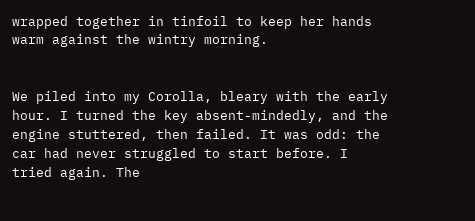wrapped together in tinfoil to keep her hands warm against the wintry morning.


We piled into my Corolla, bleary with the early hour. I turned the key absent-mindedly, and the engine stuttered, then failed. It was odd: the car had never struggled to start before. I tried again. The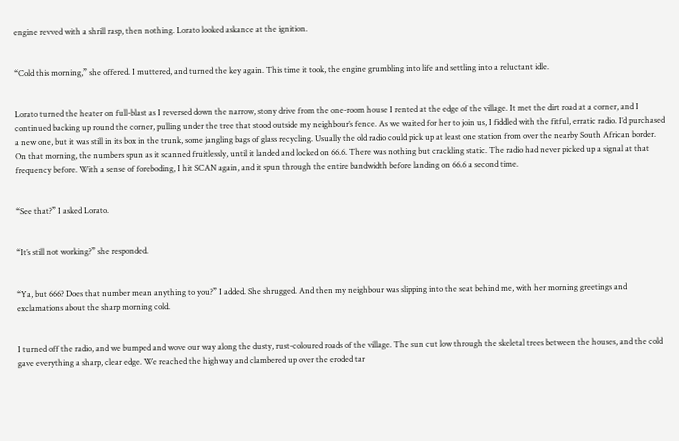engine revved with a shrill rasp, then nothing. Lorato looked askance at the ignition.


“Cold this morning,” she offered. I muttered, and turned the key again. This time it took, the engine grumbling into life and settling into a reluctant idle.


Lorato turned the heater on full-blast as I reversed down the narrow, stony drive from the one-room house I rented at the edge of the village. It met the dirt road at a corner, and I continued backing up round the corner, pulling under the tree that stood outside my neighbour’s fence. As we waited for her to join us, I fiddled with the fitful, erratic radio. I’d purchased a new one, but it was still in its box in the trunk, some jangling bags of glass recycling. Usually the old radio could pick up at least one station from over the nearby South African border. On that morning, the numbers spun as it scanned fruitlessly, until it landed and locked on 66.6. There was nothing but crackling static. The radio had never picked up a signal at that frequency before. With a sense of foreboding, I hit SCAN again, and it spun through the entire bandwidth before landing on 66.6 a second time.


“See that?” I asked Lorato.


“It’s still not working?” she responded.


“Ya, but 666? Does that number mean anything to you?” I added. She shrugged. And then my neighbour was slipping into the seat behind me, with her morning greetings and exclamations about the sharp morning cold.


I turned off the radio, and we bumped and wove our way along the dusty, rust-coloured roads of the village. The sun cut low through the skeletal trees between the houses, and the cold gave everything a sharp, clear edge. We reached the highway and clambered up over the eroded tar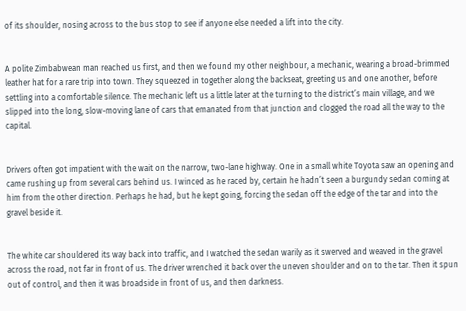of its shoulder, nosing across to the bus stop to see if anyone else needed a lift into the city.


A polite Zimbabwean man reached us first, and then we found my other neighbour, a mechanic, wearing a broad-brimmed leather hat for a rare trip into town. They squeezed in together along the backseat, greeting us and one another, before settling into a comfortable silence. The mechanic left us a little later at the turning to the district’s main village, and we slipped into the long, slow-moving lane of cars that emanated from that junction and clogged the road all the way to the capital.


Drivers often got impatient with the wait on the narrow, two-lane highway. One in a small white Toyota saw an opening and came rushing up from several cars behind us. I winced as he raced by, certain he hadn’t seen a burgundy sedan coming at him from the other direction. Perhaps he had, but he kept going, forcing the sedan off the edge of the tar and into the gravel beside it.


The white car shouldered its way back into traffic, and I watched the sedan warily as it swerved and weaved in the gravel across the road, not far in front of us. The driver wrenched it back over the uneven shoulder and on to the tar. Then it spun out of control, and then it was broadside in front of us, and then darkness.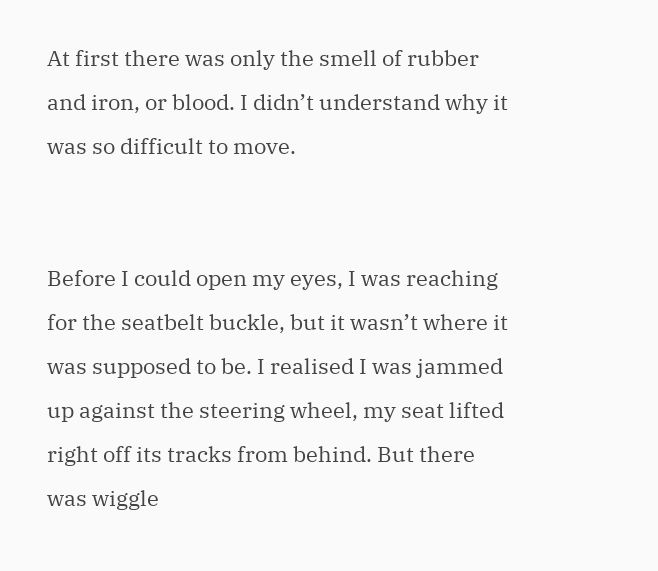At first there was only the smell of rubber and iron, or blood. I didn’t understand why it was so difficult to move.


Before I could open my eyes, I was reaching for the seatbelt buckle, but it wasn’t where it was supposed to be. I realised I was jammed up against the steering wheel, my seat lifted right off its tracks from behind. But there was wiggle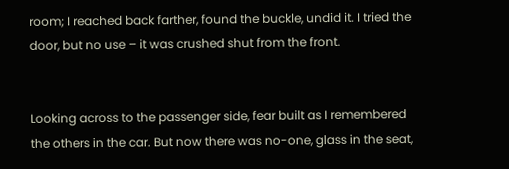room; I reached back farther, found the buckle, undid it. I tried the door, but no use – it was crushed shut from the front.


Looking across to the passenger side, fear built as I remembered the others in the car. But now there was no-one, glass in the seat,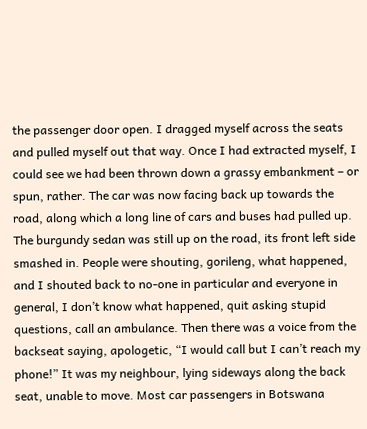the passenger door open. I dragged myself across the seats and pulled myself out that way. Once I had extracted myself, I could see we had been thrown down a grassy embankment – or spun, rather. The car was now facing back up towards the road, along which a long line of cars and buses had pulled up. The burgundy sedan was still up on the road, its front left side smashed in. People were shouting, gorileng, what happened, and I shouted back to no-one in particular and everyone in general, I don’t know what happened, quit asking stupid questions, call an ambulance. Then there was a voice from the backseat saying, apologetic, “I would call but I can’t reach my phone!” It was my neighbour, lying sideways along the back seat, unable to move. Most car passengers in Botswana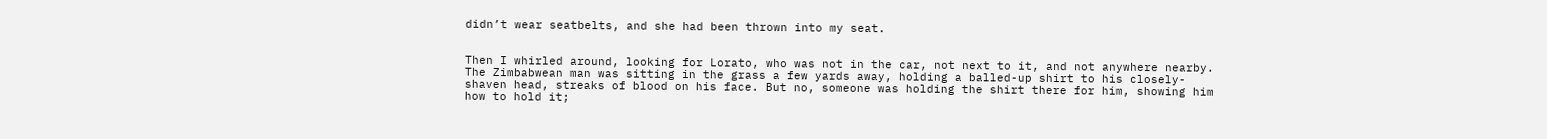didn’t wear seatbelts, and she had been thrown into my seat.


Then I whirled around, looking for Lorato, who was not in the car, not next to it, and not anywhere nearby. The Zimbabwean man was sitting in the grass a few yards away, holding a balled-up shirt to his closely-shaven head, streaks of blood on his face. But no, someone was holding the shirt there for him, showing him how to hold it;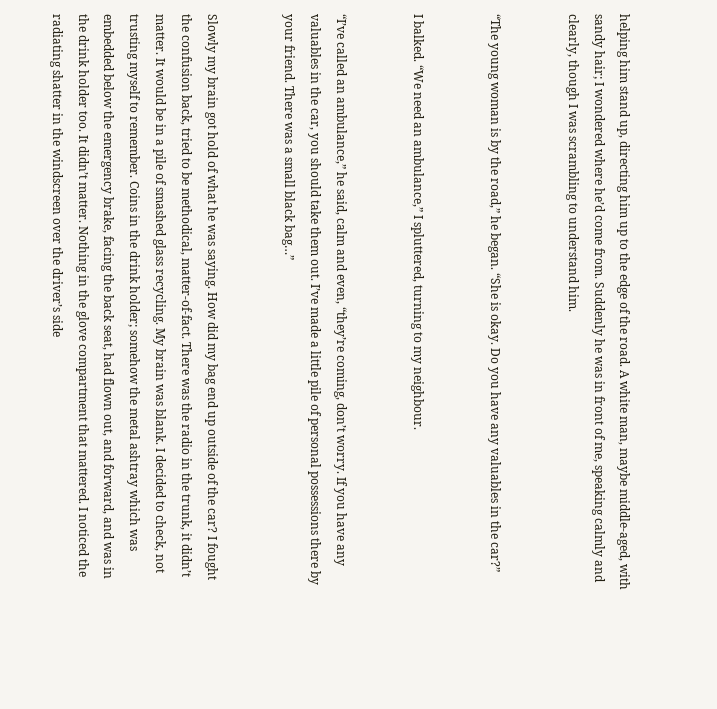helping him stand up, directing him up to the edge of the road. A white man, maybe middle-aged, with sandy hair; I wondered where he’d come from. Suddenly he was in front of me, speaking calmly and clearly, though I was scrambling to understand him.


“The young woman is by the road,” he began. “She is okay. Do you have any valuables in the car?”


I balked. “We need an ambulance,” I spluttered, turning to my neighbour.


“I’ve called an ambulance,” he said, calm and even, “they’re coming, don’t worry. If you have any valuables in the car, you should take them out. I’ve made a little pile of personal possessions there by your friend. There was a small black bag…”


Slowly my brain got hold of what he was saying. How did my bag end up outside of the car? I fought the confusion back, tried to be methodical, matter-of-fact. There was the radio in the trunk, it didn’t matter. It would be in a pile of smashed glass recycling. My brain was blank. I decided to check, not trusting myself to remember. Coins in the drink holder; somehow the metal ashtray which was embedded below the emergency brake, facing the back seat, had flown out, and forward, and was in the drink holder too. It didn’t matter. Nothing in the glove compartment that mattered. I noticed the radiating shatter in the windscreen over the driver’s side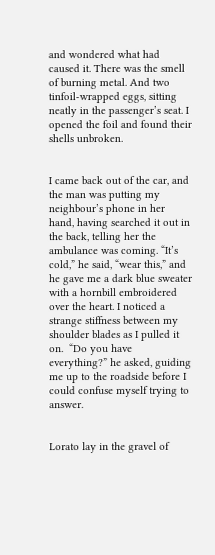and wondered what had caused it. There was the smell of burning metal. And two tinfoil-wrapped eggs, sitting neatly in the passenger’s seat. I opened the foil and found their shells unbroken.


I came back out of the car, and the man was putting my neighbour’s phone in her hand, having searched it out in the back, telling her the ambulance was coming. “It’s cold,” he said, “wear this,” and he gave me a dark blue sweater with a hornbill embroidered over the heart. I noticed a strange stiffness between my shoulder blades as I pulled it on.  “Do you have everything?” he asked, guiding me up to the roadside before I could confuse myself trying to answer.


Lorato lay in the gravel of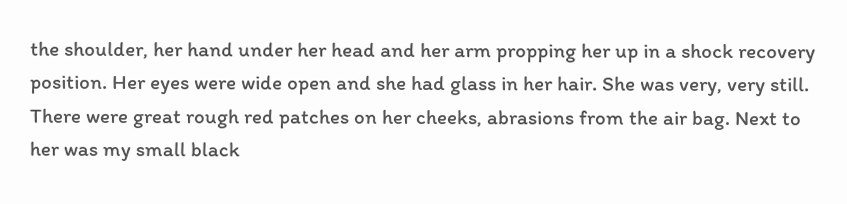the shoulder, her hand under her head and her arm propping her up in a shock recovery position. Her eyes were wide open and she had glass in her hair. She was very, very still. There were great rough red patches on her cheeks, abrasions from the air bag. Next to her was my small black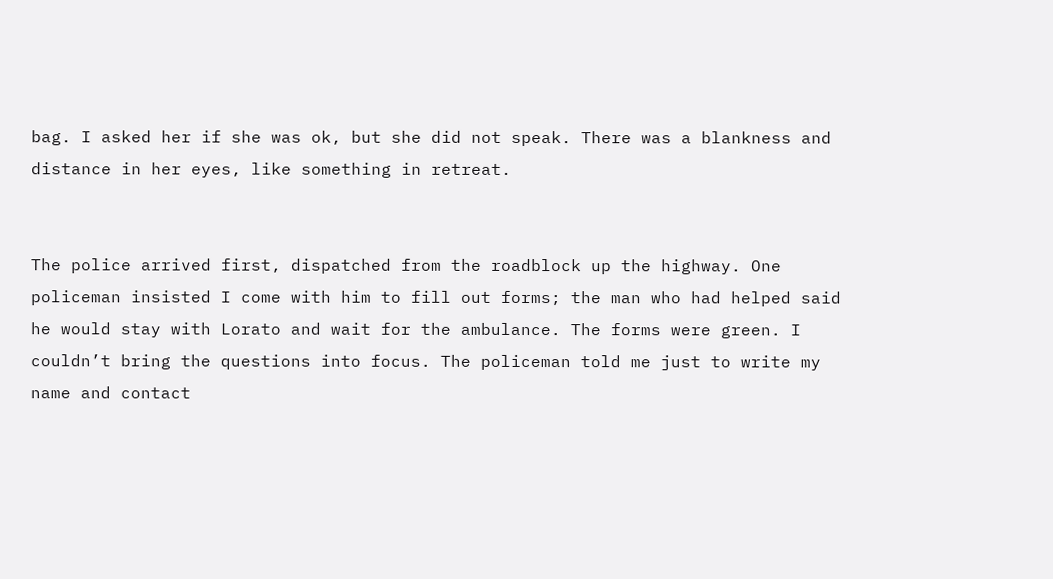bag. I asked her if she was ok, but she did not speak. There was a blankness and distance in her eyes, like something in retreat.


The police arrived first, dispatched from the roadblock up the highway. One policeman insisted I come with him to fill out forms; the man who had helped said he would stay with Lorato and wait for the ambulance. The forms were green. I couldn’t bring the questions into focus. The policeman told me just to write my name and contact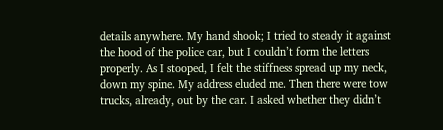details anywhere. My hand shook; I tried to steady it against the hood of the police car, but I couldn’t form the letters properly. As I stooped, I felt the stiffness spread up my neck, down my spine. My address eluded me. Then there were tow trucks, already, out by the car. I asked whether they didn’t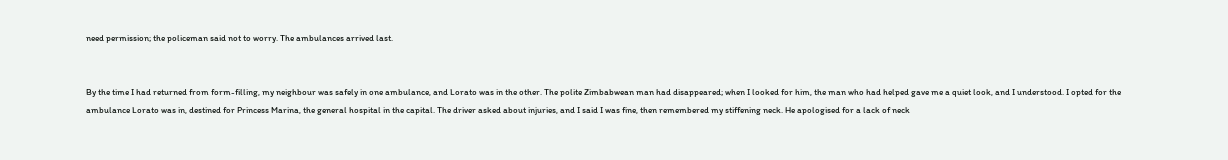need permission; the policeman said not to worry. The ambulances arrived last.


By the time I had returned from form-filling, my neighbour was safely in one ambulance, and Lorato was in the other. The polite Zimbabwean man had disappeared; when I looked for him, the man who had helped gave me a quiet look, and I understood. I opted for the ambulance Lorato was in, destined for Princess Marina, the general hospital in the capital. The driver asked about injuries, and I said I was fine, then remembered my stiffening neck. He apologised for a lack of neck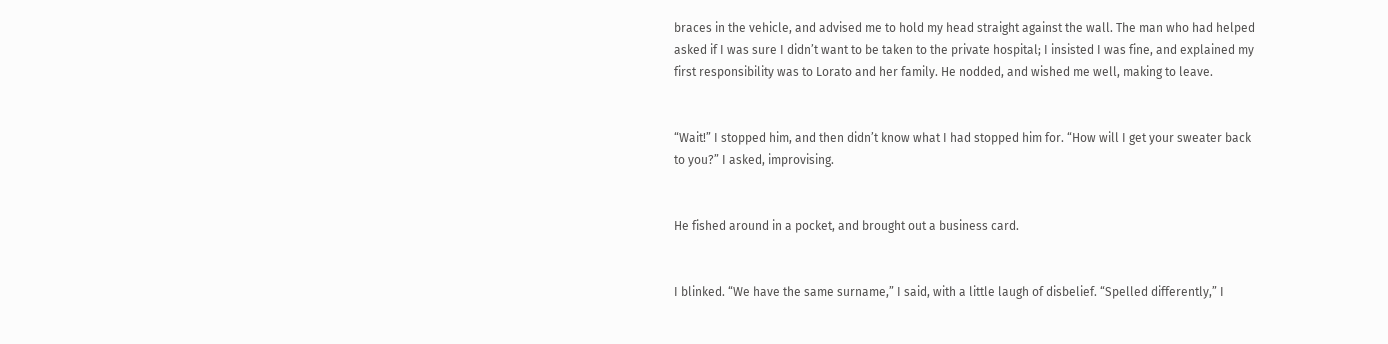braces in the vehicle, and advised me to hold my head straight against the wall. The man who had helped asked if I was sure I didn’t want to be taken to the private hospital; I insisted I was fine, and explained my first responsibility was to Lorato and her family. He nodded, and wished me well, making to leave.


“Wait!” I stopped him, and then didn’t know what I had stopped him for. “How will I get your sweater back to you?” I asked, improvising.


He fished around in a pocket, and brought out a business card.


I blinked. “We have the same surname,” I said, with a little laugh of disbelief. “Spelled differently,” I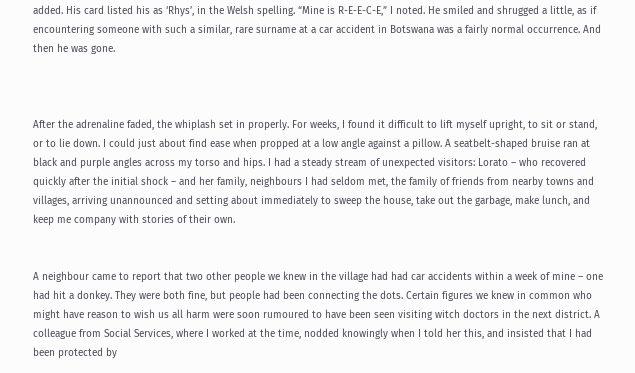added. His card listed his as ‘Rhys’, in the Welsh spelling. “Mine is R-E-E-C-E,” I noted. He smiled and shrugged a little, as if encountering someone with such a similar, rare surname at a car accident in Botswana was a fairly normal occurrence. And then he was gone.



After the adrenaline faded, the whiplash set in properly. For weeks, I found it difficult to lift myself upright, to sit or stand, or to lie down. I could just about find ease when propped at a low angle against a pillow. A seatbelt-shaped bruise ran at black and purple angles across my torso and hips. I had a steady stream of unexpected visitors: Lorato – who recovered quickly after the initial shock – and her family, neighbours I had seldom met, the family of friends from nearby towns and villages, arriving unannounced and setting about immediately to sweep the house, take out the garbage, make lunch, and keep me company with stories of their own.


A neighbour came to report that two other people we knew in the village had had car accidents within a week of mine – one had hit a donkey. They were both fine, but people had been connecting the dots. Certain figures we knew in common who might have reason to wish us all harm were soon rumoured to have been seen visiting witch doctors in the next district. A colleague from Social Services, where I worked at the time, nodded knowingly when I told her this, and insisted that I had been protected by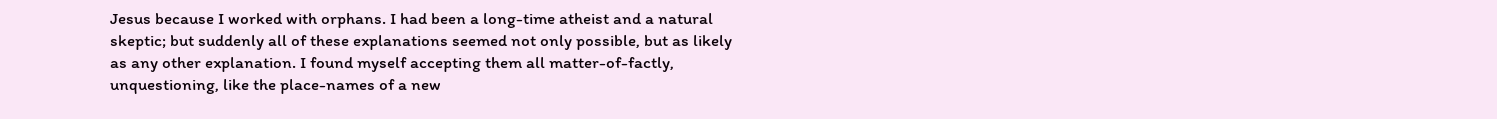Jesus because I worked with orphans. I had been a long-time atheist and a natural skeptic; but suddenly all of these explanations seemed not only possible, but as likely as any other explanation. I found myself accepting them all matter-of-factly, unquestioning, like the place-names of a new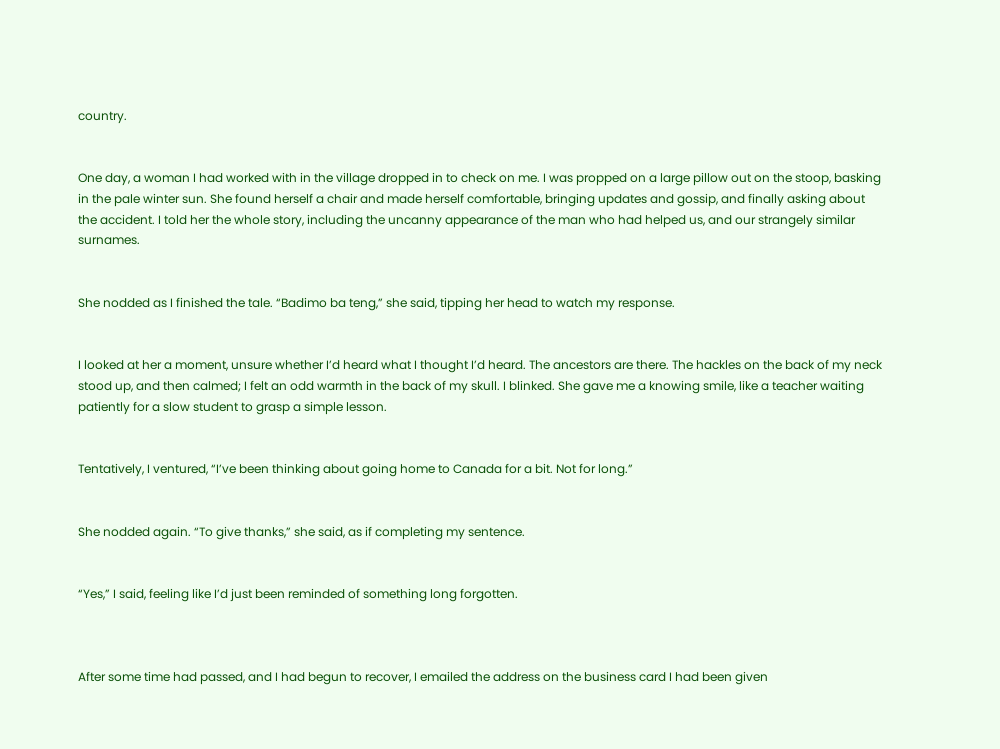country.


One day, a woman I had worked with in the village dropped in to check on me. I was propped on a large pillow out on the stoop, basking in the pale winter sun. She found herself a chair and made herself comfortable, bringing updates and gossip, and finally asking about the accident. I told her the whole story, including the uncanny appearance of the man who had helped us, and our strangely similar surnames.


She nodded as I finished the tale. “Badimo ba teng,” she said, tipping her head to watch my response.


I looked at her a moment, unsure whether I’d heard what I thought I’d heard. The ancestors are there. The hackles on the back of my neck stood up, and then calmed; I felt an odd warmth in the back of my skull. I blinked. She gave me a knowing smile, like a teacher waiting patiently for a slow student to grasp a simple lesson.


Tentatively, I ventured, “I’ve been thinking about going home to Canada for a bit. Not for long.”


She nodded again. “To give thanks,” she said, as if completing my sentence.


“Yes,” I said, feeling like I’d just been reminded of something long forgotten.



After some time had passed, and I had begun to recover, I emailed the address on the business card I had been given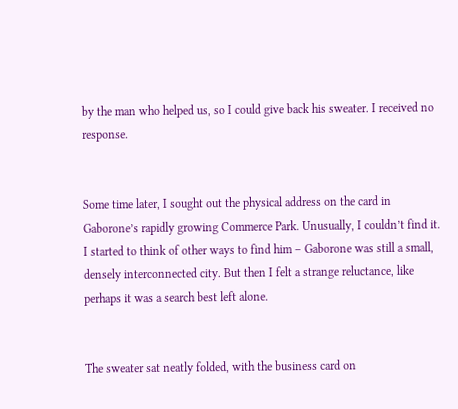by the man who helped us, so I could give back his sweater. I received no response.


Some time later, I sought out the physical address on the card in Gaborone’s rapidly growing Commerce Park. Unusually, I couldn’t find it. I started to think of other ways to find him – Gaborone was still a small, densely interconnected city. But then I felt a strange reluctance, like perhaps it was a search best left alone.


The sweater sat neatly folded, with the business card on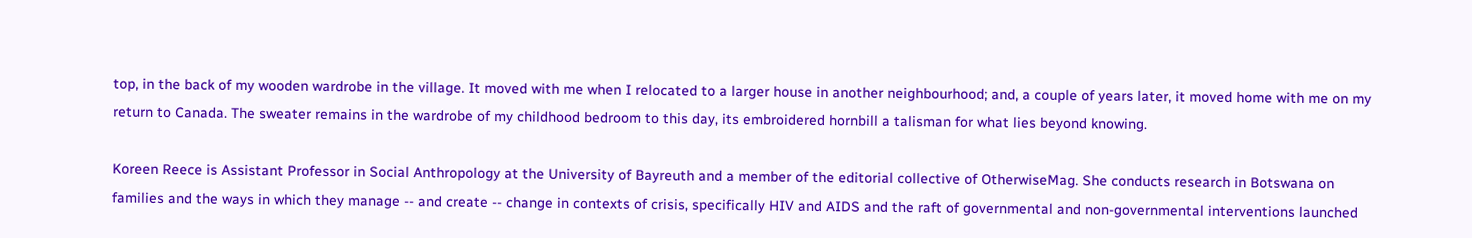top, in the back of my wooden wardrobe in the village. It moved with me when I relocated to a larger house in another neighbourhood; and, a couple of years later, it moved home with me on my return to Canada. The sweater remains in the wardrobe of my childhood bedroom to this day, its embroidered hornbill a talisman for what lies beyond knowing.

Koreen Reece is Assistant Professor in Social Anthropology at the University of Bayreuth and a member of the editorial collective of OtherwiseMag. She conducts research in Botswana on families and the ways in which they manage -- and create -- change in contexts of crisis, specifically HIV and AIDS and the raft of governmental and non-governmental interventions launched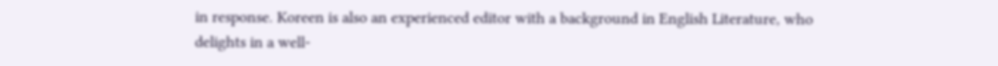in response. Koreen is also an experienced editor with a background in English Literature, who delights in a well-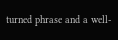turned phrase and a well-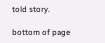told story.

bottom of page